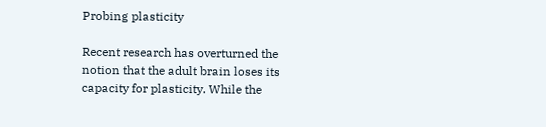Probing plasticity

Recent research has overturned the notion that the adult brain loses its capacity for plasticity. While the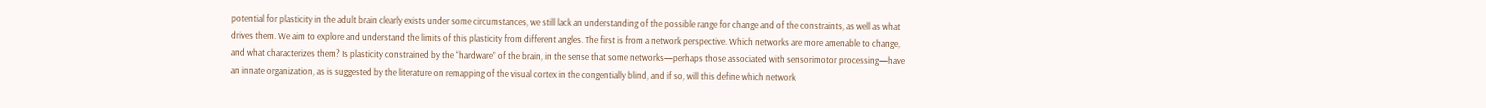potential for plasticity in the adult brain clearly exists under some circumstances, we still lack an understanding of the possible range for change and of the constraints, as well as what drives them. We aim to explore and understand the limits of this plasticity from different angles. The first is from a network perspective. Which networks are more amenable to change, and what characterizes them? Is plasticity constrained by the “hardware” of the brain, in the sense that some networks—perhaps those associated with sensorimotor processing—have an innate organization, as is suggested by the literature on remapping of the visual cortex in the congentially blind, and if so, will this define which network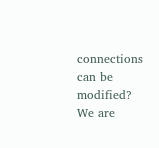connections can be modified? We are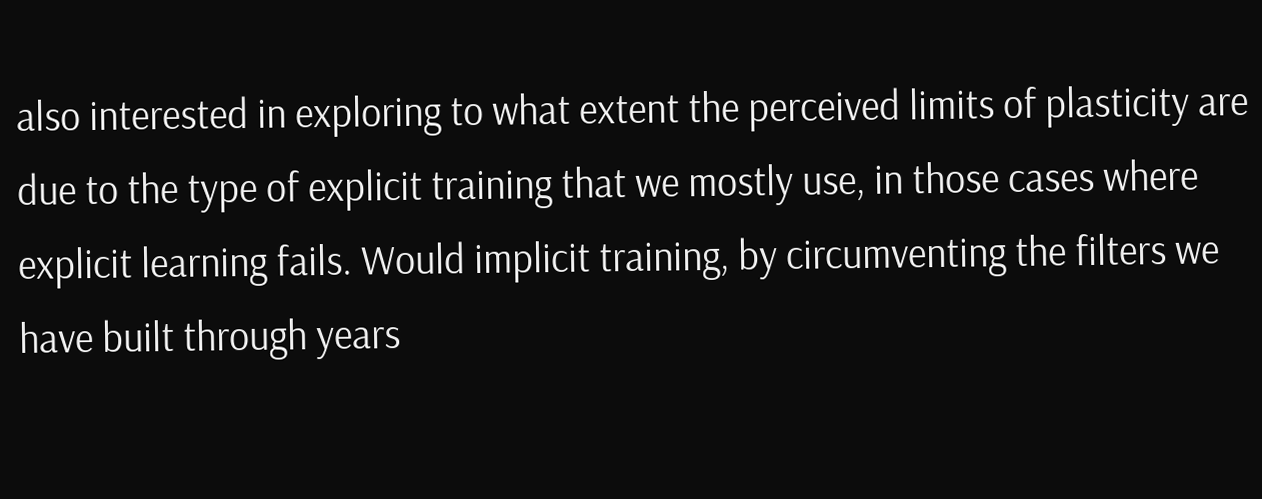also interested in exploring to what extent the perceived limits of plasticity are due to the type of explicit training that we mostly use, in those cases where explicit learning fails. Would implicit training, by circumventing the filters we have built through years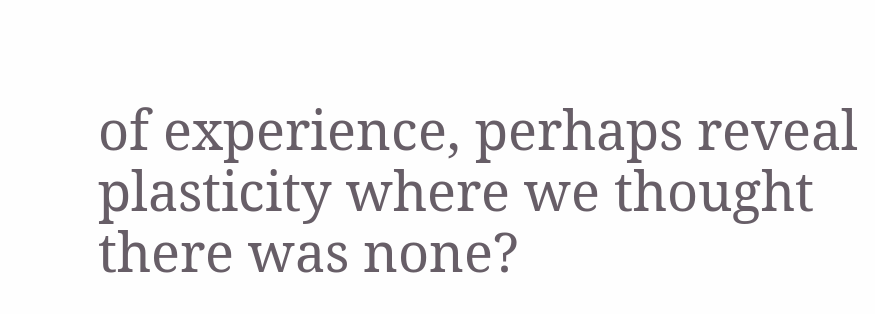of experience, perhaps reveal plasticity where we thought there was none?